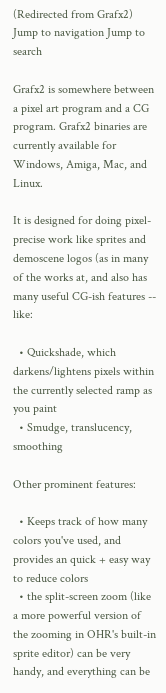(Redirected from Grafx2)
Jump to navigation Jump to search

Grafx2 is somewhere between a pixel art program and a CG program. Grafx2 binaries are currently available for Windows, Amiga, Mac, and Linux.

It is designed for doing pixel-precise work like sprites and demoscene logos (as in many of the works at, and also has many useful CG-ish features -- like:

  • Quickshade, which darkens/lightens pixels within the currently selected ramp as you paint
  • Smudge, translucency, smoothing

Other prominent features:

  • Keeps track of how many colors you've used, and provides an quick + easy way to reduce colors
  • the split-screen zoom (like a more powerful version of the zooming in OHR's built-in sprite editor) can be very handy, and everything can be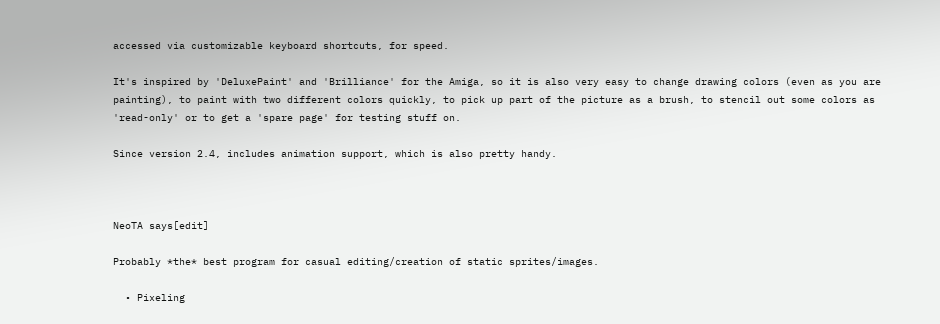accessed via customizable keyboard shortcuts, for speed.

It's inspired by 'DeluxePaint' and 'Brilliance' for the Amiga, so it is also very easy to change drawing colors (even as you are painting), to paint with two different colors quickly, to pick up part of the picture as a brush, to stencil out some colors as 'read-only' or to get a 'spare page' for testing stuff on.

Since version 2.4, includes animation support, which is also pretty handy.



NeoTA says[edit]

Probably *the* best program for casual editing/creation of static sprites/images.

  • Pixeling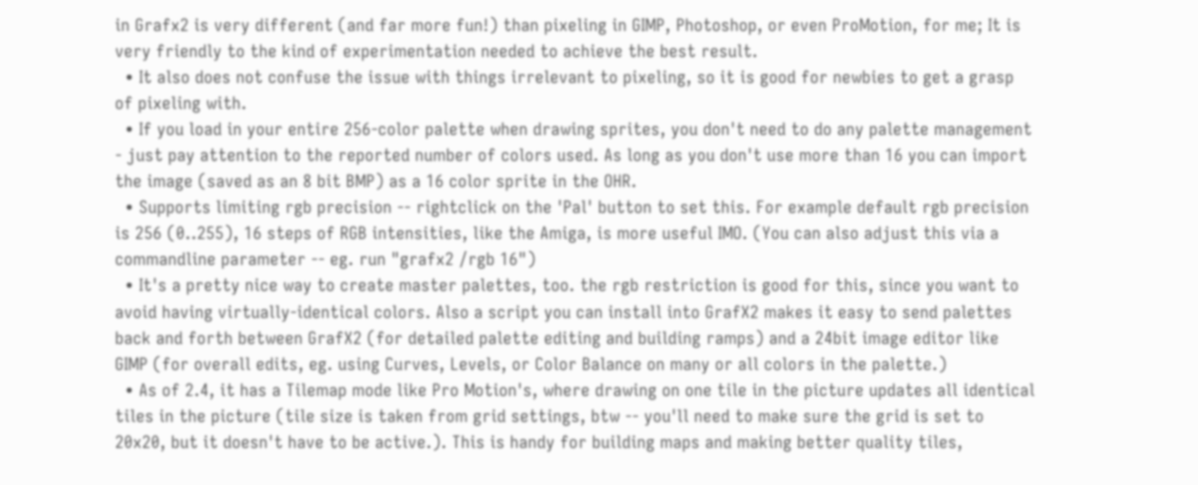in Grafx2 is very different (and far more fun!) than pixeling in GIMP, Photoshop, or even ProMotion, for me; It is very friendly to the kind of experimentation needed to achieve the best result.
  • It also does not confuse the issue with things irrelevant to pixeling, so it is good for newbies to get a grasp of pixeling with.
  • If you load in your entire 256-color palette when drawing sprites, you don't need to do any palette management - just pay attention to the reported number of colors used. As long as you don't use more than 16 you can import the image (saved as an 8 bit BMP) as a 16 color sprite in the OHR.
  • Supports limiting rgb precision -- rightclick on the 'Pal' button to set this. For example default rgb precision is 256 (0..255), 16 steps of RGB intensities, like the Amiga, is more useful IMO. (You can also adjust this via a commandline parameter -- eg. run "grafx2 /rgb 16")
  • It's a pretty nice way to create master palettes, too. the rgb restriction is good for this, since you want to avoid having virtually-identical colors. Also a script you can install into GrafX2 makes it easy to send palettes back and forth between GrafX2 (for detailed palette editing and building ramps) and a 24bit image editor like GIMP (for overall edits, eg. using Curves, Levels, or Color Balance on many or all colors in the palette.)
  • As of 2.4, it has a Tilemap mode like Pro Motion's, where drawing on one tile in the picture updates all identical tiles in the picture (tile size is taken from grid settings, btw -- you'll need to make sure the grid is set to 20x20, but it doesn't have to be active.). This is handy for building maps and making better quality tiles,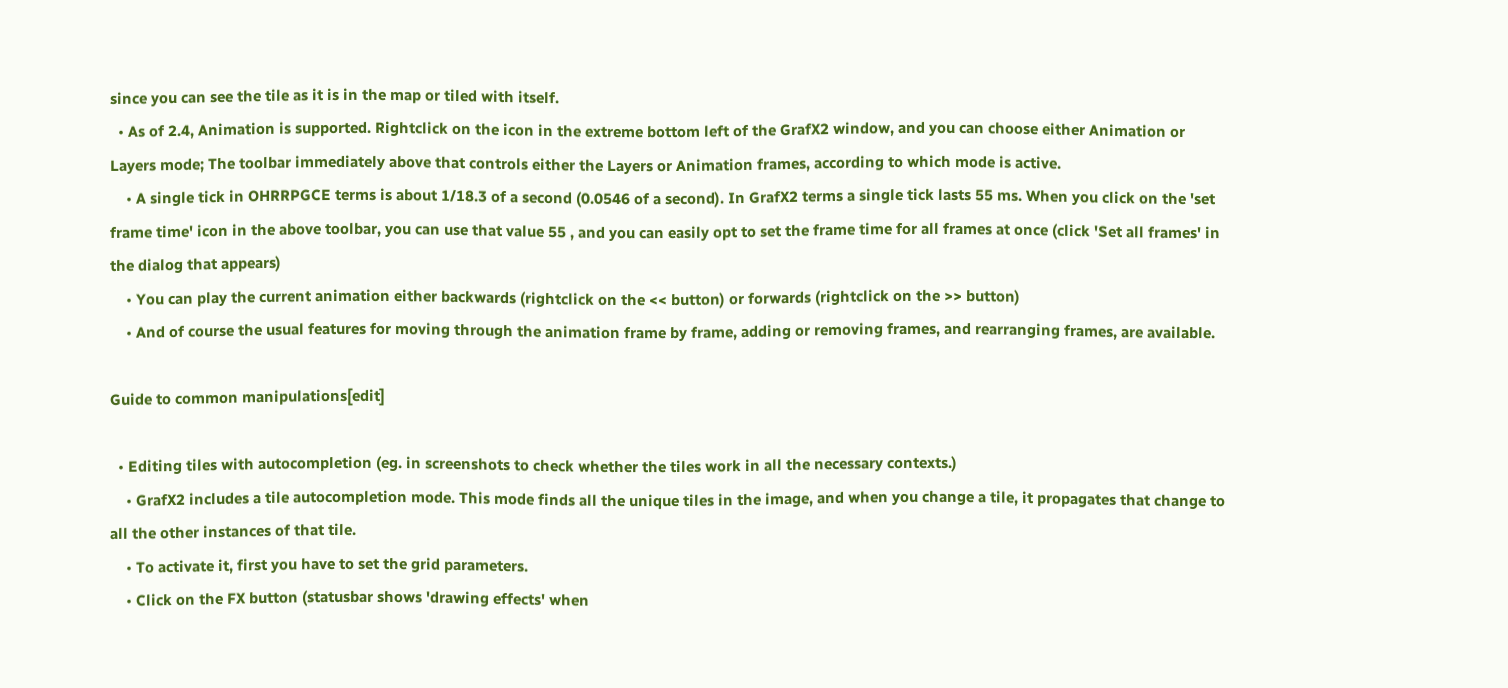since you can see the tile as it is in the map or tiled with itself.
  • As of 2.4, Animation is supported. Rightclick on the icon in the extreme bottom left of the GrafX2 window, and you can choose either Animation or Layers mode; The toolbar immediately above that controls either the Layers or Animation frames, according to which mode is active.
    • A single tick in OHRRPGCE terms is about 1/18.3 of a second (0.0546 of a second). In GrafX2 terms a single tick lasts 55 ms. When you click on the 'set frame time' icon in the above toolbar, you can use that value 55 , and you can easily opt to set the frame time for all frames at once (click 'Set all frames' in the dialog that appears)
    • You can play the current animation either backwards (rightclick on the << button) or forwards (rightclick on the >> button)
    • And of course the usual features for moving through the animation frame by frame, adding or removing frames, and rearranging frames, are available.

Guide to common manipulations[edit]

  • Editing tiles with autocompletion (eg. in screenshots to check whether the tiles work in all the necessary contexts.)
    • GrafX2 includes a tile autocompletion mode. This mode finds all the unique tiles in the image, and when you change a tile, it propagates that change to all the other instances of that tile.
    • To activate it, first you have to set the grid parameters.
    • Click on the FX button (statusbar shows 'drawing effects' when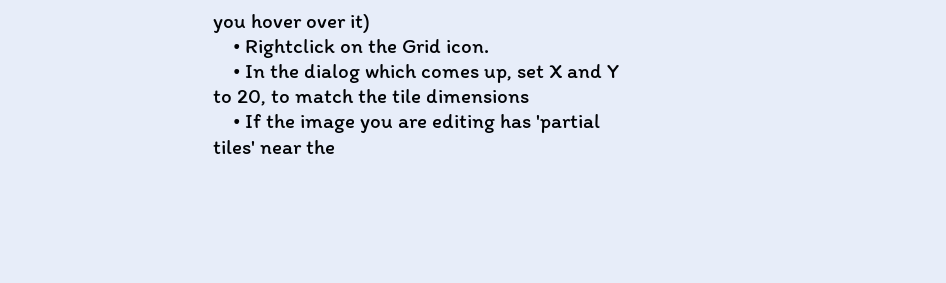you hover over it)
    • Rightclick on the Grid icon.
    • In the dialog which comes up, set X and Y to 20, to match the tile dimensions
    • If the image you are editing has 'partial tiles' near the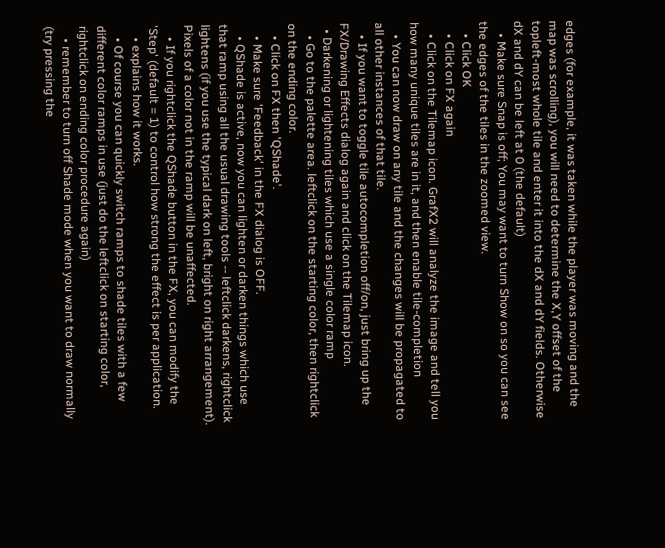edges (for example, it was taken while the player was moving and the map was scrolling), you will need to determine the X,Y offset of the topleft-most whole tile and enter it into the dX and dY fields. Otherwise dX and dY can be left at 0 (the default)
    • Make sure Snap is off; You may want to turn Show on so you can see the edges of the tiles in the zoomed view.
    • Click OK
    • Click on FX again
    • Click on the Tilemap icon. GrafX2 will analyze the image and tell you how many unique tiles are in it, and then enable tile-completion
    • You can now draw on any tile and the changes will be propagated to all other instances of that tile.
    • If you want to toggle tile autocompletion off/on, just bring up the FX/Drawing Effects dialog again and click on the Tilemap icon.
  • Darkening or lightening tiles which use a single color ramp
    • Go to the palette area. leftclick on the starting color, then rightclick on the ending color.
    • Click on FX then 'QShade'.
    • Make sure 'Feedback' in the FX dialog is OFF.
    • QShade is active, now you can lighten or darken things which use that ramp using all the usual drawing tools -- leftclick darkens, rightclick lightens (if you use the typical dark on left, bright on right arrangement). Pixels of a color not in the ramp will be unaffected.
    • If you rightclick the QShade button in the FX, you can modify the 'Step' (default = 1) to control how strong the effect is per application.
    • explains how it works.
    • Of course you can quickly switch ramps to shade tiles with a few different color ramps in use (just do the leftclick on starting color, rightclick on ending color procedure again)
    • remember to turn off Shade mode when you want to draw normally (try pressing the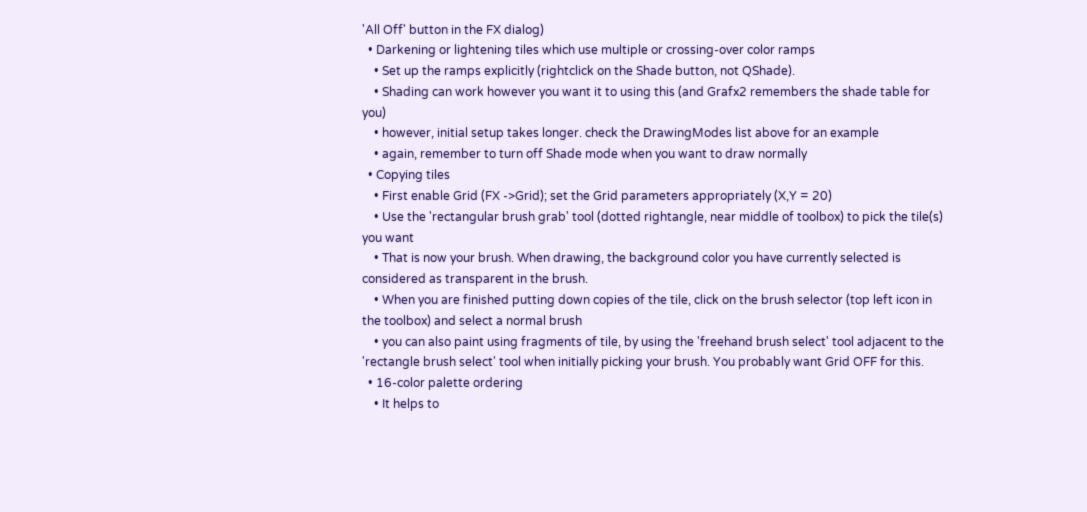'All Off' button in the FX dialog)
  • Darkening or lightening tiles which use multiple or crossing-over color ramps
    • Set up the ramps explicitly (rightclick on the Shade button, not QShade).
    • Shading can work however you want it to using this (and Grafx2 remembers the shade table for you)
    • however, initial setup takes longer. check the DrawingModes list above for an example
    • again, remember to turn off Shade mode when you want to draw normally
  • Copying tiles
    • First enable Grid (FX ->Grid); set the Grid parameters appropriately (X,Y = 20)
    • Use the 'rectangular brush grab' tool (dotted rightangle, near middle of toolbox) to pick the tile(s) you want
    • That is now your brush. When drawing, the background color you have currently selected is considered as transparent in the brush.
    • When you are finished putting down copies of the tile, click on the brush selector (top left icon in the toolbox) and select a normal brush
    • you can also paint using fragments of tile, by using the 'freehand brush select' tool adjacent to the 'rectangle brush select' tool when initially picking your brush. You probably want Grid OFF for this.
  • 16-color palette ordering
    • It helps to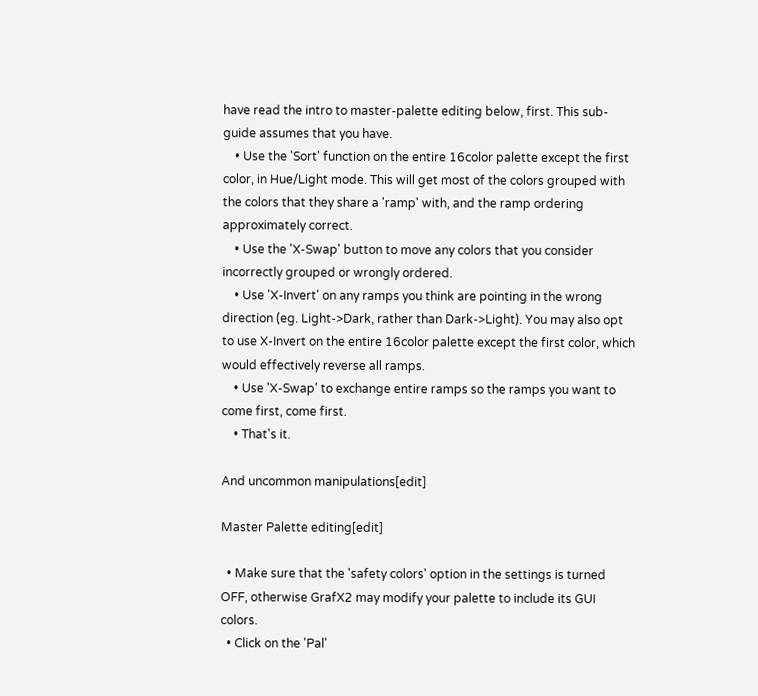have read the intro to master-palette editing below, first. This sub-guide assumes that you have.
    • Use the 'Sort' function on the entire 16color palette except the first color, in Hue/Light mode. This will get most of the colors grouped with the colors that they share a 'ramp' with, and the ramp ordering approximately correct.
    • Use the 'X-Swap' button to move any colors that you consider incorrectly grouped or wrongly ordered.
    • Use 'X-Invert' on any ramps you think are pointing in the wrong direction (eg. Light->Dark, rather than Dark->Light). You may also opt to use X-Invert on the entire 16color palette except the first color, which would effectively reverse all ramps.
    • Use 'X-Swap' to exchange entire ramps so the ramps you want to come first, come first.
    • That's it.

And uncommon manipulations[edit]

Master Palette editing[edit]

  • Make sure that the 'safety colors' option in the settings is turned OFF, otherwise GrafX2 may modify your palette to include its GUI colors.
  • Click on the 'Pal'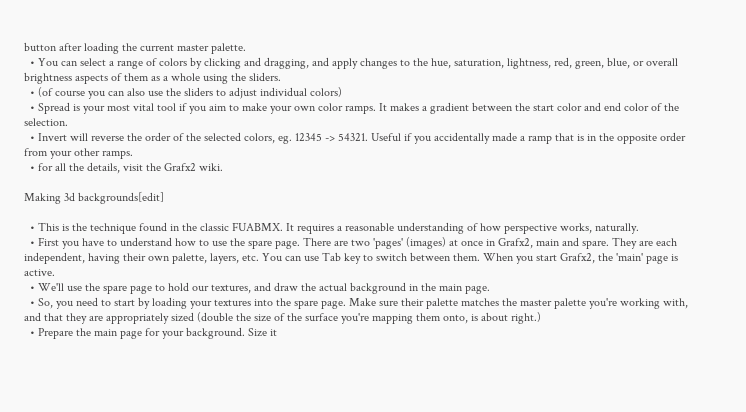button after loading the current master palette.
  • You can select a range of colors by clicking and dragging, and apply changes to the hue, saturation, lightness, red, green, blue, or overall brightness aspects of them as a whole using the sliders.
  • (of course you can also use the sliders to adjust individual colors)
  • Spread is your most vital tool if you aim to make your own color ramps. It makes a gradient between the start color and end color of the selection.
  • Invert will reverse the order of the selected colors, eg. 12345 -> 54321. Useful if you accidentally made a ramp that is in the opposite order from your other ramps.
  • for all the details, visit the Grafx2 wiki.

Making 3d backgrounds[edit]

  • This is the technique found in the classic FUABMX. It requires a reasonable understanding of how perspective works, naturally.
  • First you have to understand how to use the spare page. There are two 'pages' (images) at once in Grafx2, main and spare. They are each independent, having their own palette, layers, etc. You can use Tab key to switch between them. When you start Grafx2, the 'main' page is active.
  • We'll use the spare page to hold our textures, and draw the actual background in the main page.
  • So, you need to start by loading your textures into the spare page. Make sure their palette matches the master palette you're working with, and that they are appropriately sized (double the size of the surface you're mapping them onto, is about right.)
  • Prepare the main page for your background. Size it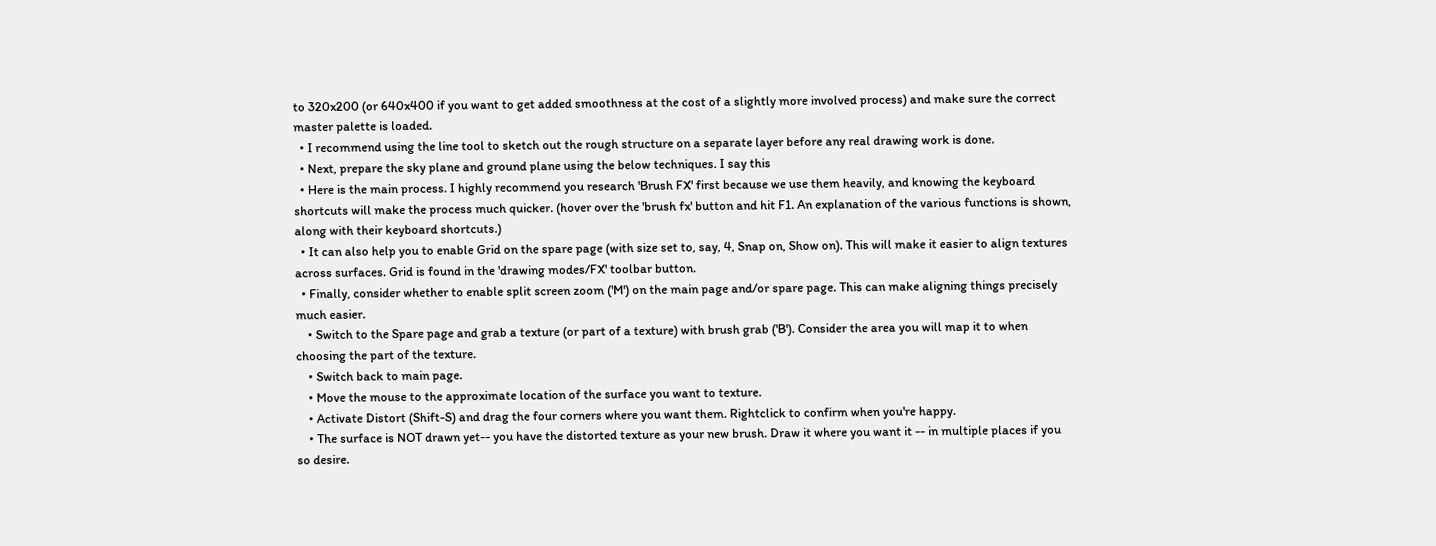to 320x200 (or 640x400 if you want to get added smoothness at the cost of a slightly more involved process) and make sure the correct master palette is loaded.
  • I recommend using the line tool to sketch out the rough structure on a separate layer before any real drawing work is done.
  • Next, prepare the sky plane and ground plane using the below techniques. I say this
  • Here is the main process. I highly recommend you research 'Brush FX' first because we use them heavily, and knowing the keyboard shortcuts will make the process much quicker. (hover over the 'brush fx' button and hit F1. An explanation of the various functions is shown, along with their keyboard shortcuts.)
  • It can also help you to enable Grid on the spare page (with size set to, say, 4, Snap on, Show on). This will make it easier to align textures across surfaces. Grid is found in the 'drawing modes/FX' toolbar button.
  • Finally, consider whether to enable split screen zoom ('M') on the main page and/or spare page. This can make aligning things precisely much easier.
    • Switch to the Spare page and grab a texture (or part of a texture) with brush grab ('B'). Consider the area you will map it to when choosing the part of the texture.
    • Switch back to main page.
    • Move the mouse to the approximate location of the surface you want to texture.
    • Activate Distort (Shift-S) and drag the four corners where you want them. Rightclick to confirm when you're happy.
    • The surface is NOT drawn yet-- you have the distorted texture as your new brush. Draw it where you want it -- in multiple places if you so desire.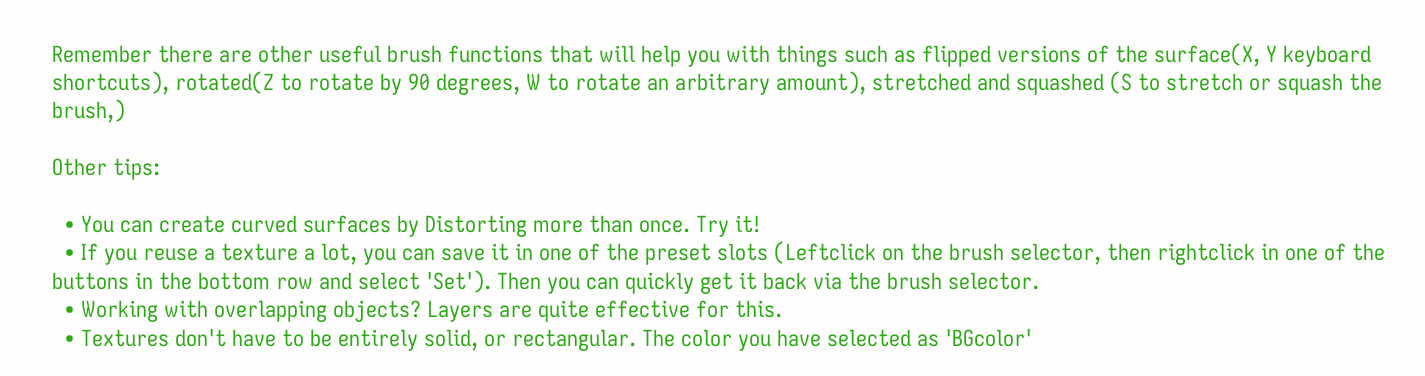Remember there are other useful brush functions that will help you with things such as flipped versions of the surface(X, Y keyboard shortcuts), rotated(Z to rotate by 90 degrees, W to rotate an arbitrary amount), stretched and squashed (S to stretch or squash the brush,)

Other tips:

  • You can create curved surfaces by Distorting more than once. Try it!
  • If you reuse a texture a lot, you can save it in one of the preset slots (Leftclick on the brush selector, then rightclick in one of the buttons in the bottom row and select 'Set'). Then you can quickly get it back via the brush selector.
  • Working with overlapping objects? Layers are quite effective for this.
  • Textures don't have to be entirely solid, or rectangular. The color you have selected as 'BGcolor'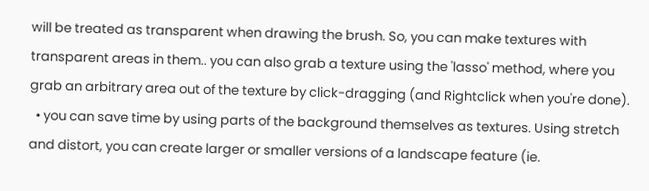will be treated as transparent when drawing the brush. So, you can make textures with transparent areas in them.. you can also grab a texture using the 'lasso' method, where you grab an arbitrary area out of the texture by click-dragging (and Rightclick when you're done).
  • you can save time by using parts of the background themselves as textures. Using stretch and distort, you can create larger or smaller versions of a landscape feature (ie.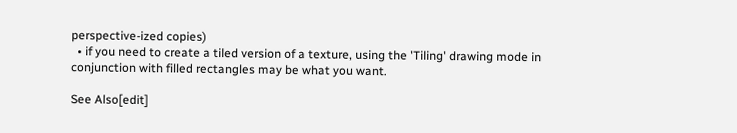perspective-ized copies)
  • if you need to create a tiled version of a texture, using the 'Tiling' drawing mode in conjunction with filled rectangles may be what you want.

See Also[edit]